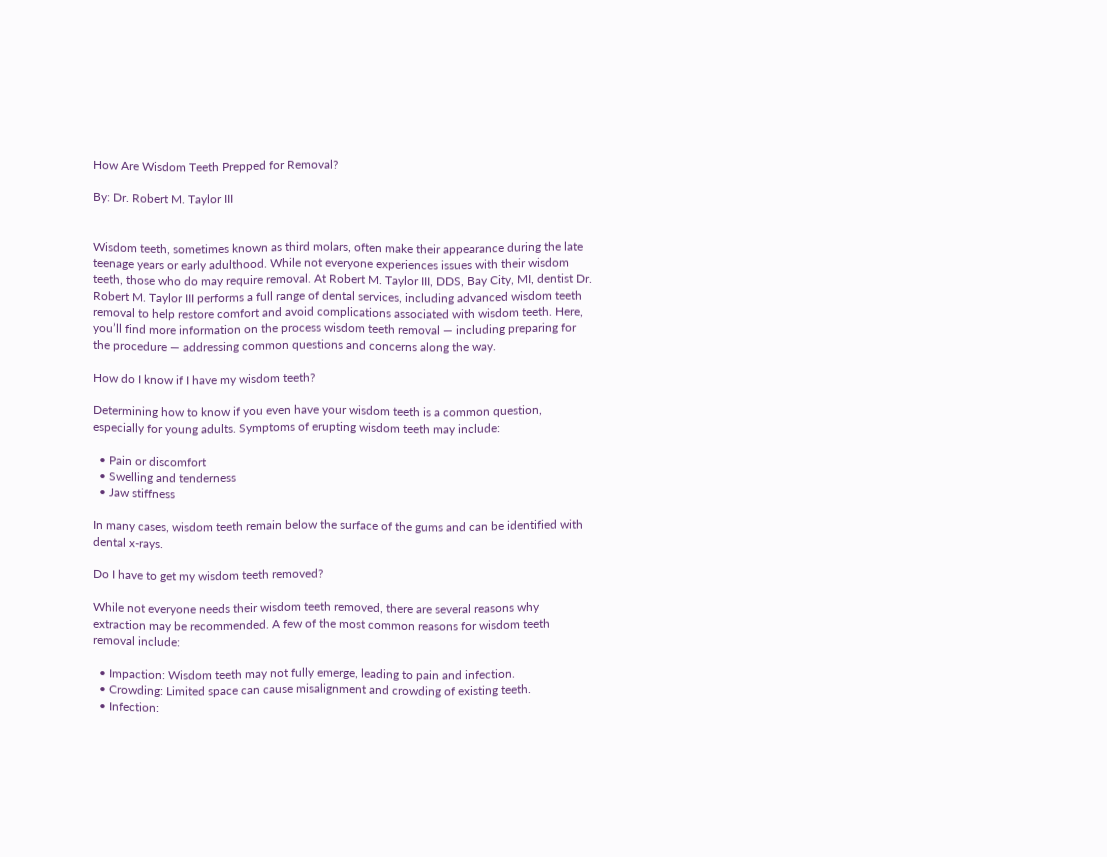How Are Wisdom Teeth Prepped for Removal?

By: Dr. Robert M. Taylor III


Wisdom teeth, sometimes known as third molars, often make their appearance during the late teenage years or early adulthood. While not everyone experiences issues with their wisdom teeth, those who do may require removal. At Robert M. Taylor III, DDS, Bay City, MI, dentist Dr. Robert M. Taylor III performs a full range of dental services, including advanced wisdom teeth removal to help restore comfort and avoid complications associated with wisdom teeth. Here, you’ll find more information on the process wisdom teeth removal — including preparing for the procedure — addressing common questions and concerns along the way.

How do I know if I have my wisdom teeth?

Determining how to know if you even have your wisdom teeth is a common question, especially for young adults. Symptoms of erupting wisdom teeth may include:

  • Pain or discomfort
  • Swelling and tenderness
  • Jaw stiffness

In many cases, wisdom teeth remain below the surface of the gums and can be identified with dental x-rays.

Do I have to get my wisdom teeth removed?

While not everyone needs their wisdom teeth removed, there are several reasons why extraction may be recommended. A few of the most common reasons for wisdom teeth removal include:

  • Impaction: Wisdom teeth may not fully emerge, leading to pain and infection.
  • Crowding: Limited space can cause misalignment and crowding of existing teeth.
  • Infection: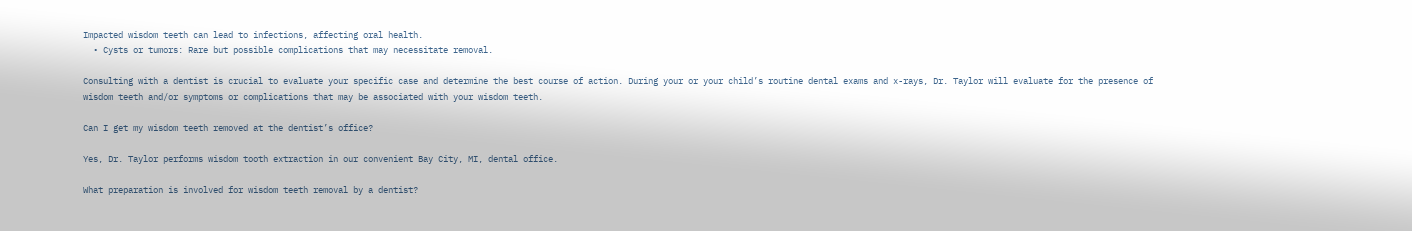Impacted wisdom teeth can lead to infections, affecting oral health.
  • Cysts or tumors: Rare but possible complications that may necessitate removal.

Consulting with a dentist is crucial to evaluate your specific case and determine the best course of action. During your or your child’s routine dental exams and x-rays, Dr. Taylor will evaluate for the presence of wisdom teeth and/or symptoms or complications that may be associated with your wisdom teeth.

Can I get my wisdom teeth removed at the dentist’s office?

Yes, Dr. Taylor performs wisdom tooth extraction in our convenient Bay City, MI, dental office.

What preparation is involved for wisdom teeth removal by a dentist?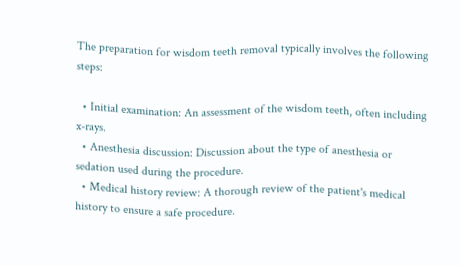The preparation for wisdom teeth removal typically involves the following steps:

  • Initial examination: An assessment of the wisdom teeth, often including x-rays.
  • Anesthesia discussion: Discussion about the type of anesthesia or sedation used during the procedure.
  • Medical history review: A thorough review of the patient's medical history to ensure a safe procedure.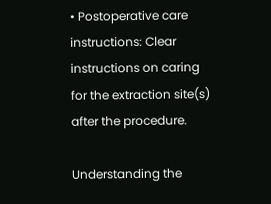• Postoperative care instructions: Clear instructions on caring for the extraction site(s) after the procedure.

Understanding the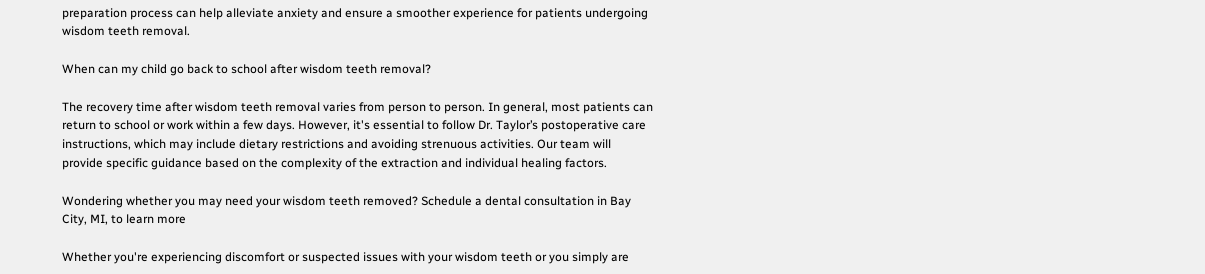preparation process can help alleviate anxiety and ensure a smoother experience for patients undergoing wisdom teeth removal.

When can my child go back to school after wisdom teeth removal?

The recovery time after wisdom teeth removal varies from person to person. In general, most patients can return to school or work within a few days. However, it's essential to follow Dr. Taylor’s postoperative care instructions, which may include dietary restrictions and avoiding strenuous activities. Our team will provide specific guidance based on the complexity of the extraction and individual healing factors.

Wondering whether you may need your wisdom teeth removed? Schedule a dental consultation in Bay City, MI, to learn more

Whether you're experiencing discomfort or suspected issues with your wisdom teeth or you simply are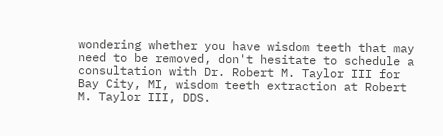wondering whether you have wisdom teeth that may need to be removed, don't hesitate to schedule a consultation with Dr. Robert M. Taylor III for Bay City, MI, wisdom teeth extraction at Robert M. Taylor III, DDS.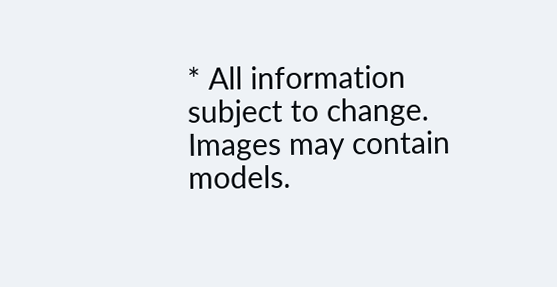* All information subject to change. Images may contain models.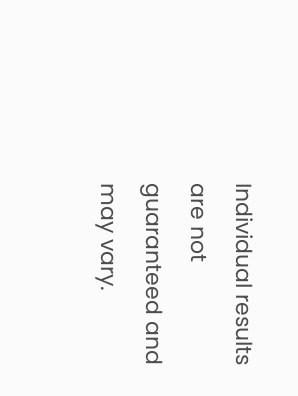Individual results are not guaranteed and may vary.